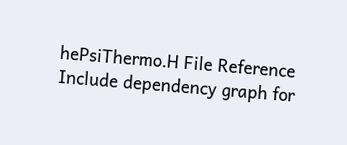hePsiThermo.H File Reference
Include dependency graph for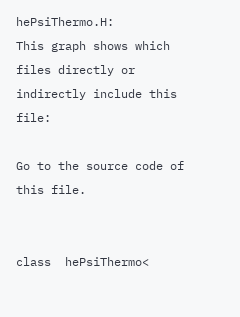hePsiThermo.H:
This graph shows which files directly or indirectly include this file:

Go to the source code of this file.


class  hePsiThermo<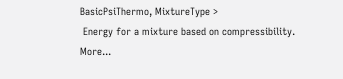BasicPsiThermo, MixtureType >
 Energy for a mixture based on compressibility. More...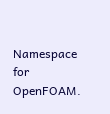Namespace for OpenFOAM.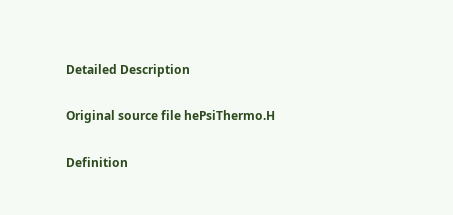Detailed Description

Original source file hePsiThermo.H

Definition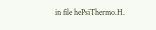in file hePsiThermo.H.